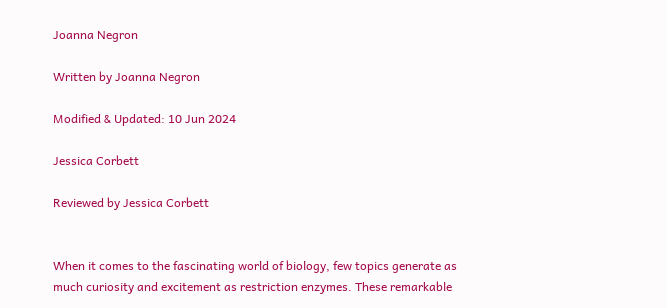Joanna Negron

Written by Joanna Negron

Modified & Updated: 10 Jun 2024

Jessica Corbett

Reviewed by Jessica Corbett


When it comes to the fascinating world of biology, few topics generate as much curiosity and excitement as restriction enzymes. These remarkable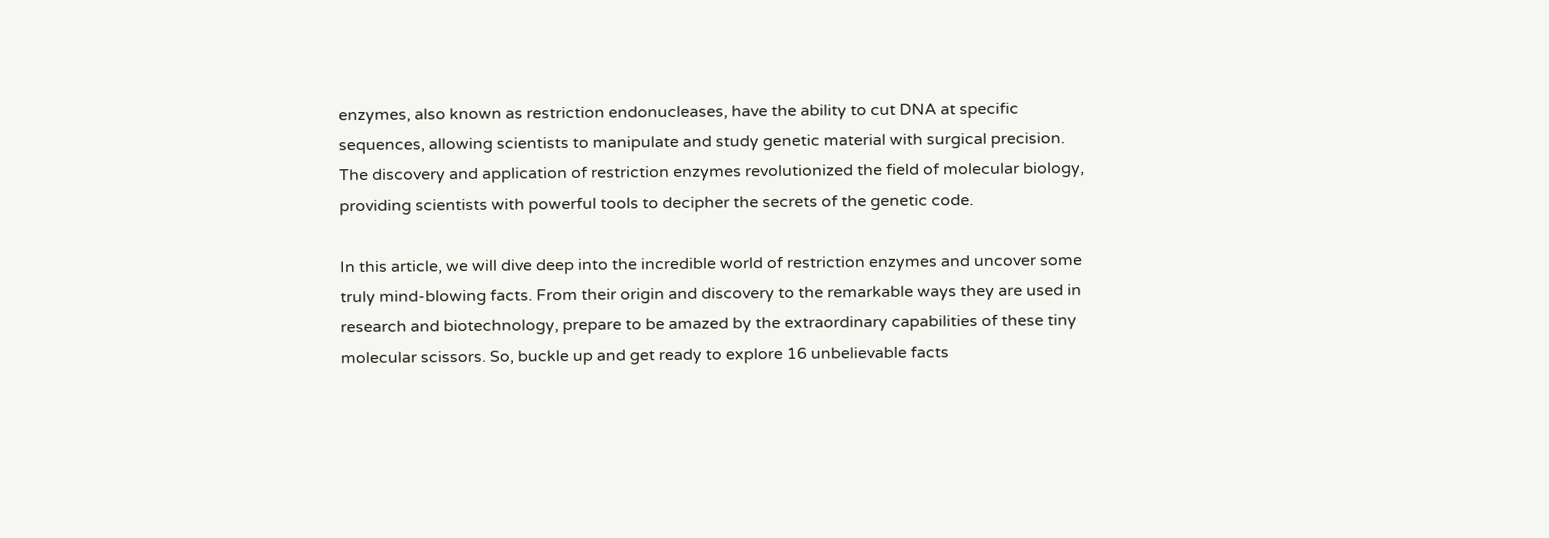enzymes, also known as restriction endonucleases, have the ability to cut DNA at specific sequences, allowing scientists to manipulate and study genetic material with surgical precision. The discovery and application of restriction enzymes revolutionized the field of molecular biology, providing scientists with powerful tools to decipher the secrets of the genetic code.

In this article, we will dive deep into the incredible world of restriction enzymes and uncover some truly mind-blowing facts. From their origin and discovery to the remarkable ways they are used in research and biotechnology, prepare to be amazed by the extraordinary capabilities of these tiny molecular scissors. So, buckle up and get ready to explore 16 unbelievable facts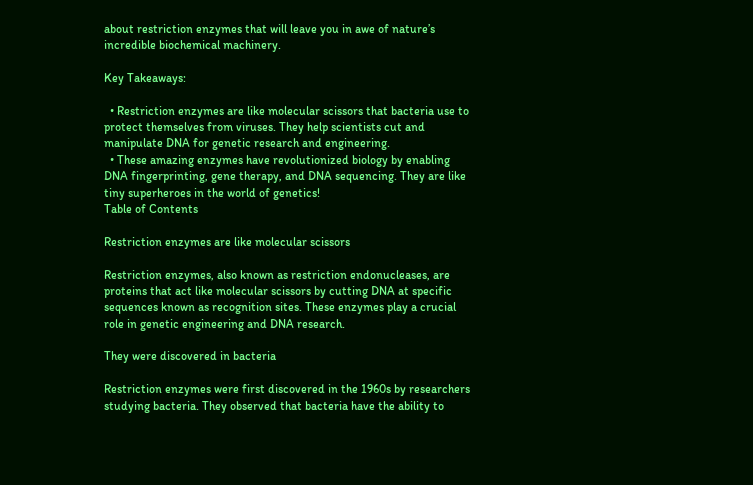about restriction enzymes that will leave you in awe of nature’s incredible biochemical machinery.

Key Takeaways:

  • Restriction enzymes are like molecular scissors that bacteria use to protect themselves from viruses. They help scientists cut and manipulate DNA for genetic research and engineering.
  • These amazing enzymes have revolutionized biology by enabling DNA fingerprinting, gene therapy, and DNA sequencing. They are like tiny superheroes in the world of genetics!
Table of Contents

Restriction enzymes are like molecular scissors

Restriction enzymes, also known as restriction endonucleases, are proteins that act like molecular scissors by cutting DNA at specific sequences known as recognition sites. These enzymes play a crucial role in genetic engineering and DNA research.

They were discovered in bacteria

Restriction enzymes were first discovered in the 1960s by researchers studying bacteria. They observed that bacteria have the ability to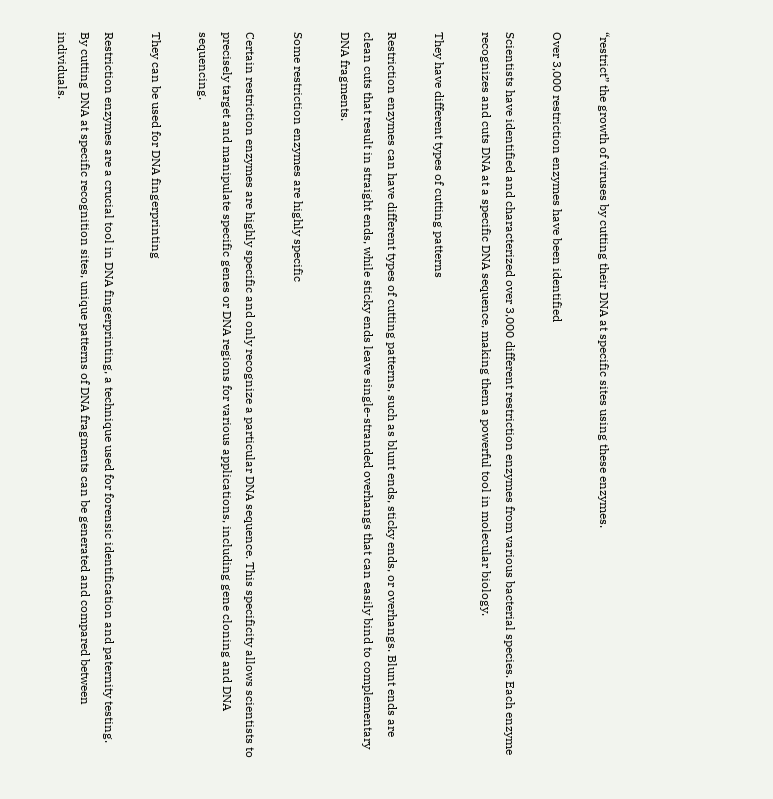“restrict” the growth of viruses by cutting their DNA at specific sites using these enzymes.

Over 3,000 restriction enzymes have been identified

Scientists have identified and characterized over 3,000 different restriction enzymes from various bacterial species. Each enzyme recognizes and cuts DNA at a specific DNA sequence, making them a powerful tool in molecular biology.

They have different types of cutting patterns

Restriction enzymes can have different types of cutting patterns, such as blunt ends, sticky ends, or overhangs. Blunt ends are clean cuts that result in straight ends, while sticky ends leave single-stranded overhangs that can easily bind to complementary DNA fragments.

Some restriction enzymes are highly specific

Certain restriction enzymes are highly specific and only recognize a particular DNA sequence. This specificity allows scientists to precisely target and manipulate specific genes or DNA regions for various applications, including gene cloning and DNA sequencing.

They can be used for DNA fingerprinting

Restriction enzymes are a crucial tool in DNA fingerprinting, a technique used for forensic identification and paternity testing. By cutting DNA at specific recognition sites, unique patterns of DNA fragments can be generated and compared between individuals.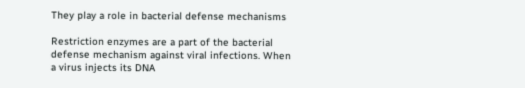They play a role in bacterial defense mechanisms

Restriction enzymes are a part of the bacterial defense mechanism against viral infections. When a virus injects its DNA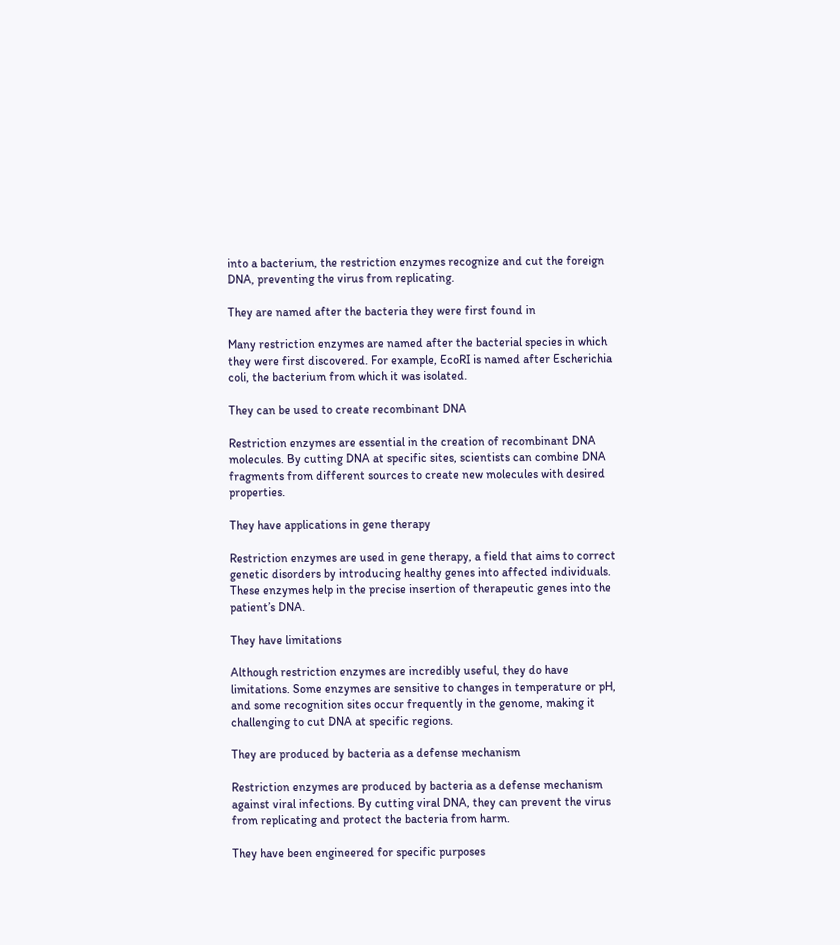into a bacterium, the restriction enzymes recognize and cut the foreign DNA, preventing the virus from replicating.

They are named after the bacteria they were first found in

Many restriction enzymes are named after the bacterial species in which they were first discovered. For example, EcoRI is named after Escherichia coli, the bacterium from which it was isolated.

They can be used to create recombinant DNA

Restriction enzymes are essential in the creation of recombinant DNA molecules. By cutting DNA at specific sites, scientists can combine DNA fragments from different sources to create new molecules with desired properties.

They have applications in gene therapy

Restriction enzymes are used in gene therapy, a field that aims to correct genetic disorders by introducing healthy genes into affected individuals. These enzymes help in the precise insertion of therapeutic genes into the patient’s DNA.

They have limitations

Although restriction enzymes are incredibly useful, they do have limitations. Some enzymes are sensitive to changes in temperature or pH, and some recognition sites occur frequently in the genome, making it challenging to cut DNA at specific regions.

They are produced by bacteria as a defense mechanism

Restriction enzymes are produced by bacteria as a defense mechanism against viral infections. By cutting viral DNA, they can prevent the virus from replicating and protect the bacteria from harm.

They have been engineered for specific purposes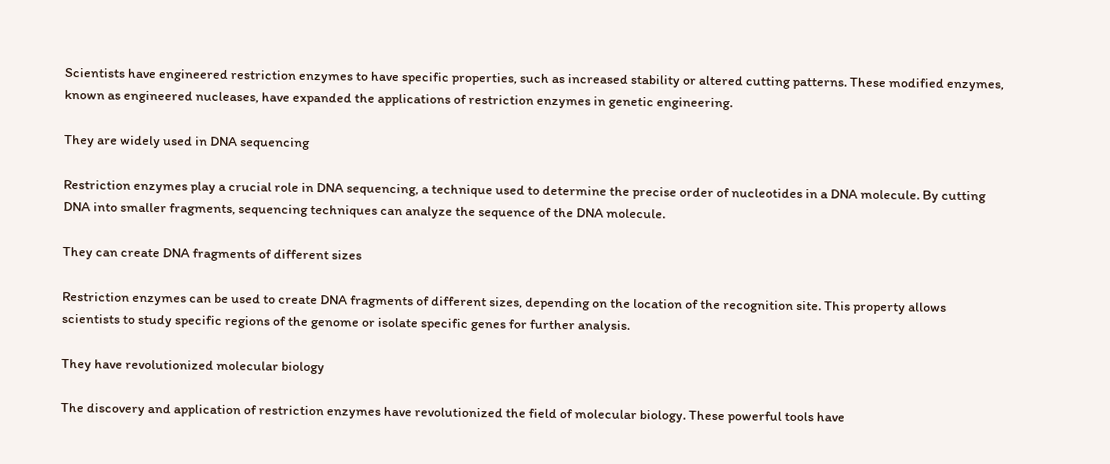Scientists have engineered restriction enzymes to have specific properties, such as increased stability or altered cutting patterns. These modified enzymes, known as engineered nucleases, have expanded the applications of restriction enzymes in genetic engineering.

They are widely used in DNA sequencing

Restriction enzymes play a crucial role in DNA sequencing, a technique used to determine the precise order of nucleotides in a DNA molecule. By cutting DNA into smaller fragments, sequencing techniques can analyze the sequence of the DNA molecule.

They can create DNA fragments of different sizes

Restriction enzymes can be used to create DNA fragments of different sizes, depending on the location of the recognition site. This property allows scientists to study specific regions of the genome or isolate specific genes for further analysis.

They have revolutionized molecular biology

The discovery and application of restriction enzymes have revolutionized the field of molecular biology. These powerful tools have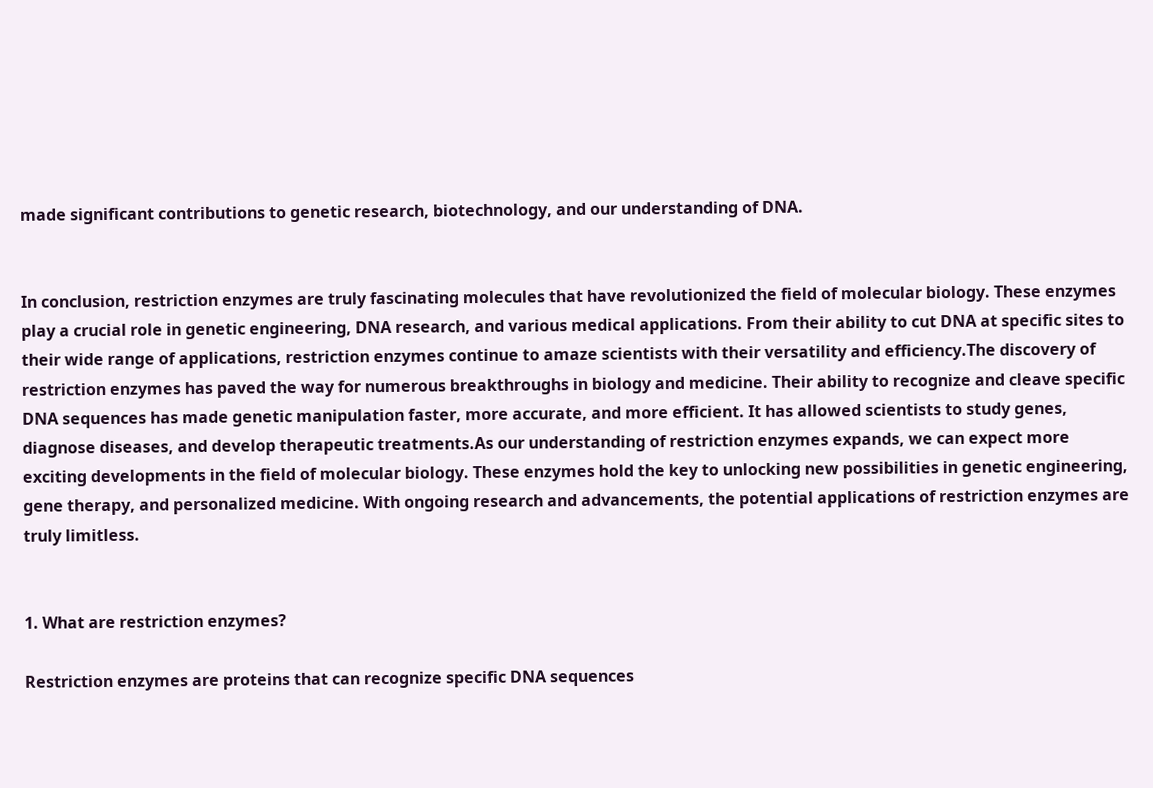made significant contributions to genetic research, biotechnology, and our understanding of DNA.


In conclusion, restriction enzymes are truly fascinating molecules that have revolutionized the field of molecular biology. These enzymes play a crucial role in genetic engineering, DNA research, and various medical applications. From their ability to cut DNA at specific sites to their wide range of applications, restriction enzymes continue to amaze scientists with their versatility and efficiency.The discovery of restriction enzymes has paved the way for numerous breakthroughs in biology and medicine. Their ability to recognize and cleave specific DNA sequences has made genetic manipulation faster, more accurate, and more efficient. It has allowed scientists to study genes, diagnose diseases, and develop therapeutic treatments.As our understanding of restriction enzymes expands, we can expect more exciting developments in the field of molecular biology. These enzymes hold the key to unlocking new possibilities in genetic engineering, gene therapy, and personalized medicine. With ongoing research and advancements, the potential applications of restriction enzymes are truly limitless.


1. What are restriction enzymes?

Restriction enzymes are proteins that can recognize specific DNA sequences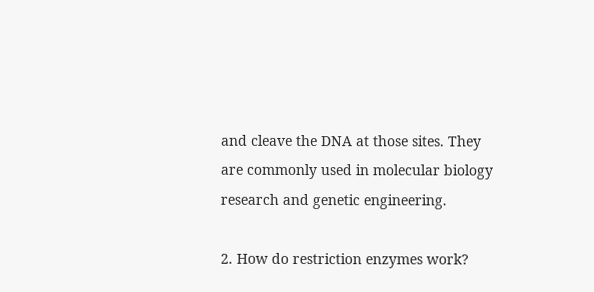and cleave the DNA at those sites. They are commonly used in molecular biology research and genetic engineering.

2. How do restriction enzymes work?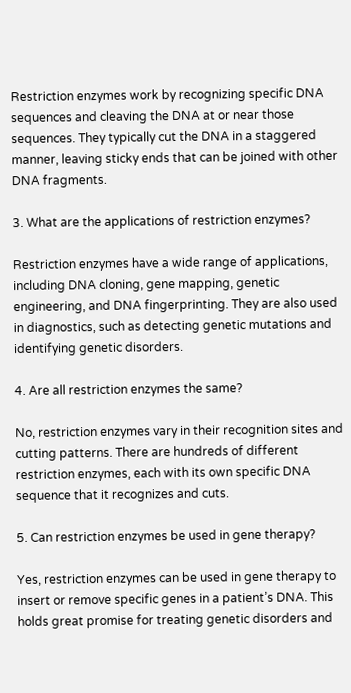Restriction enzymes work by recognizing specific DNA sequences and cleaving the DNA at or near those sequences. They typically cut the DNA in a staggered manner, leaving sticky ends that can be joined with other DNA fragments.

3. What are the applications of restriction enzymes?

Restriction enzymes have a wide range of applications, including DNA cloning, gene mapping, genetic engineering, and DNA fingerprinting. They are also used in diagnostics, such as detecting genetic mutations and identifying genetic disorders.

4. Are all restriction enzymes the same?

No, restriction enzymes vary in their recognition sites and cutting patterns. There are hundreds of different restriction enzymes, each with its own specific DNA sequence that it recognizes and cuts.

5. Can restriction enzymes be used in gene therapy?

Yes, restriction enzymes can be used in gene therapy to insert or remove specific genes in a patient’s DNA. This holds great promise for treating genetic disorders and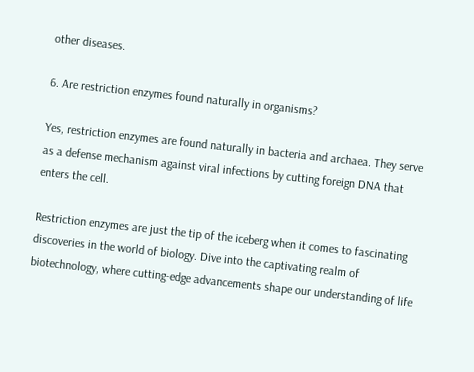other diseases.

6. Are restriction enzymes found naturally in organisms?

Yes, restriction enzymes are found naturally in bacteria and archaea. They serve as a defense mechanism against viral infections by cutting foreign DNA that enters the cell.

Restriction enzymes are just the tip of the iceberg when it comes to fascinating discoveries in the world of biology. Dive into the captivating realm of biotechnology, where cutting-edge advancements shape our understanding of life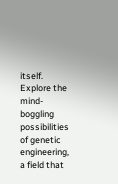itself. Explore the mind-boggling possibilities of genetic engineering, a field that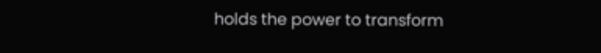holds the power to transform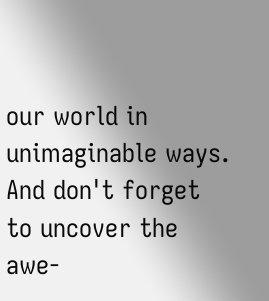our world in unimaginable ways. And don't forget to uncover the awe-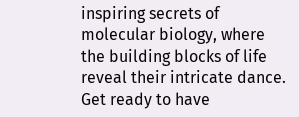inspiring secrets of molecular biology, where the building blocks of life reveal their intricate dance. Get ready to have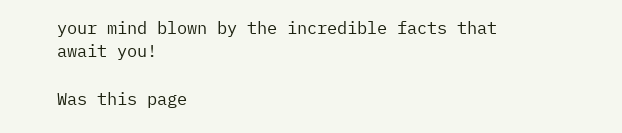your mind blown by the incredible facts that await you!

Was this page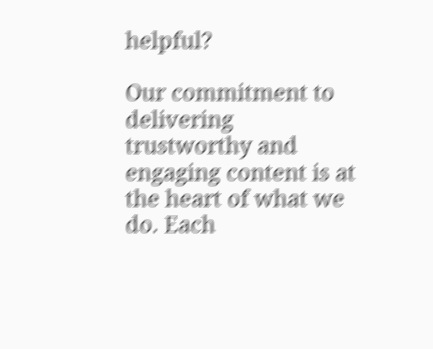helpful?

Our commitment to delivering trustworthy and engaging content is at the heart of what we do. Each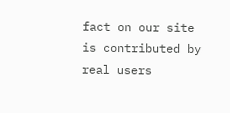fact on our site is contributed by real users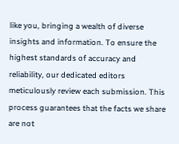like you, bringing a wealth of diverse insights and information. To ensure the highest standards of accuracy and reliability, our dedicated editors meticulously review each submission. This process guarantees that the facts we share are not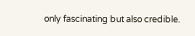only fascinating but also credible.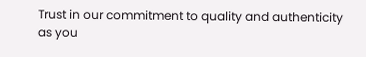Trust in our commitment to quality and authenticity as you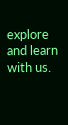explore and learn with us.